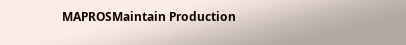MAPROSMaintain Production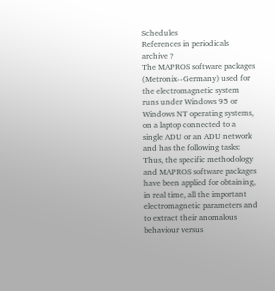Schedules
References in periodicals archive ?
The MAPROS software packages (Metronix--Germany) used for the electromagnetic system runs under Windows 95 or Windows NT operating systems, on a laptop connected to a single ADU or an ADU network and has the following tasks:
Thus, the specific methodology and MAPROS software packages have been applied for obtaining, in real time, all the important electromagnetic parameters and to extract their anomalous behaviour versus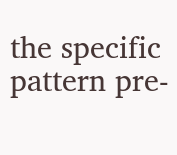the specific pattern pre-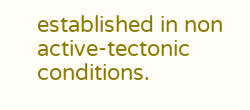established in non active-tectonic conditions.